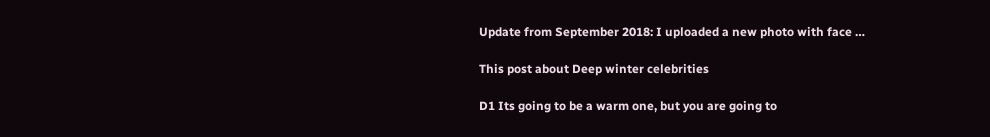Update from September 2018: I uploaded a new photo with face …

This post about Deep winter celebrities

D1 Its going to be a warm one, but you are going to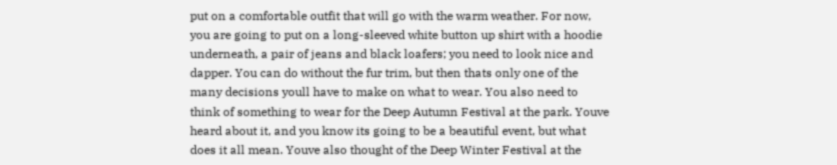put on a comfortable outfit that will go with the warm weather. For now, you are going to put on a long-sleeved white button up shirt with a hoodie underneath, a pair of jeans and black loafers; you need to look nice and dapper. You can do without the fur trim, but then thats only one of the many decisions youll have to make on what to wear. You also need to think of something to wear for the Deep Autumn Festival at the park. Youve heard about it, and you know its going to be a beautiful event, but what does it all mean. Youve also thought of the Deep Winter Festival at the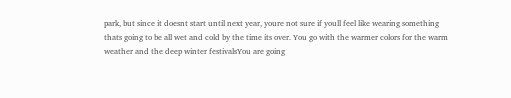park, but since it doesnt start until next year, youre not sure if youll feel like wearing something thats going to be all wet and cold by the time its over. You go with the warmer colors for the warm weather and the deep winter festivalsYou are going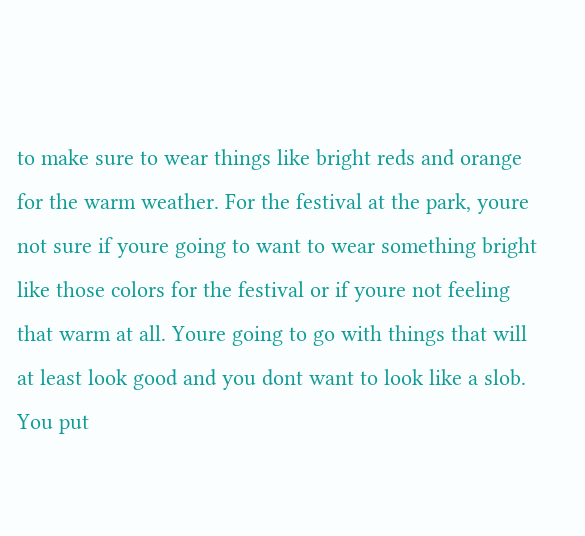to make sure to wear things like bright reds and orange for the warm weather. For the festival at the park, youre not sure if youre going to want to wear something bright like those colors for the festival or if youre not feeling that warm at all. Youre going to go with things that will at least look good and you dont want to look like a slob. You put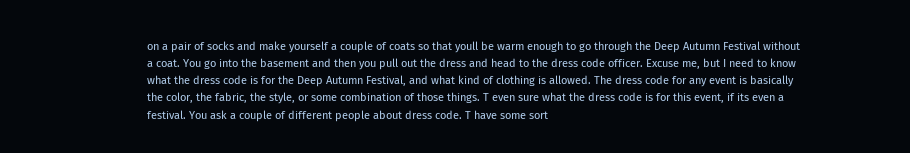on a pair of socks and make yourself a couple of coats so that youll be warm enough to go through the Deep Autumn Festival without a coat. You go into the basement and then you pull out the dress and head to the dress code officer. Excuse me, but I need to know what the dress code is for the Deep Autumn Festival, and what kind of clothing is allowed. The dress code for any event is basically the color, the fabric, the style, or some combination of those things. T even sure what the dress code is for this event, if its even a festival. You ask a couple of different people about dress code. T have some sort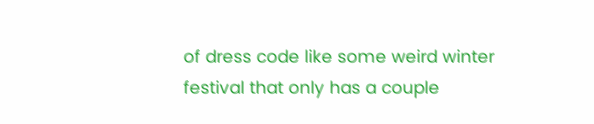of dress code like some weird winter festival that only has a couple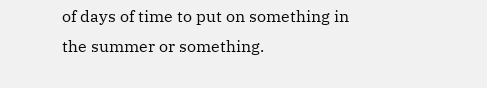of days of time to put on something in the summer or something.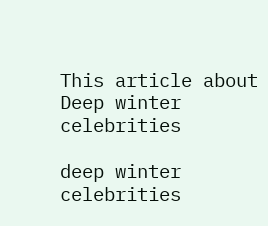This article about Deep winter celebrities

deep winter celebrities